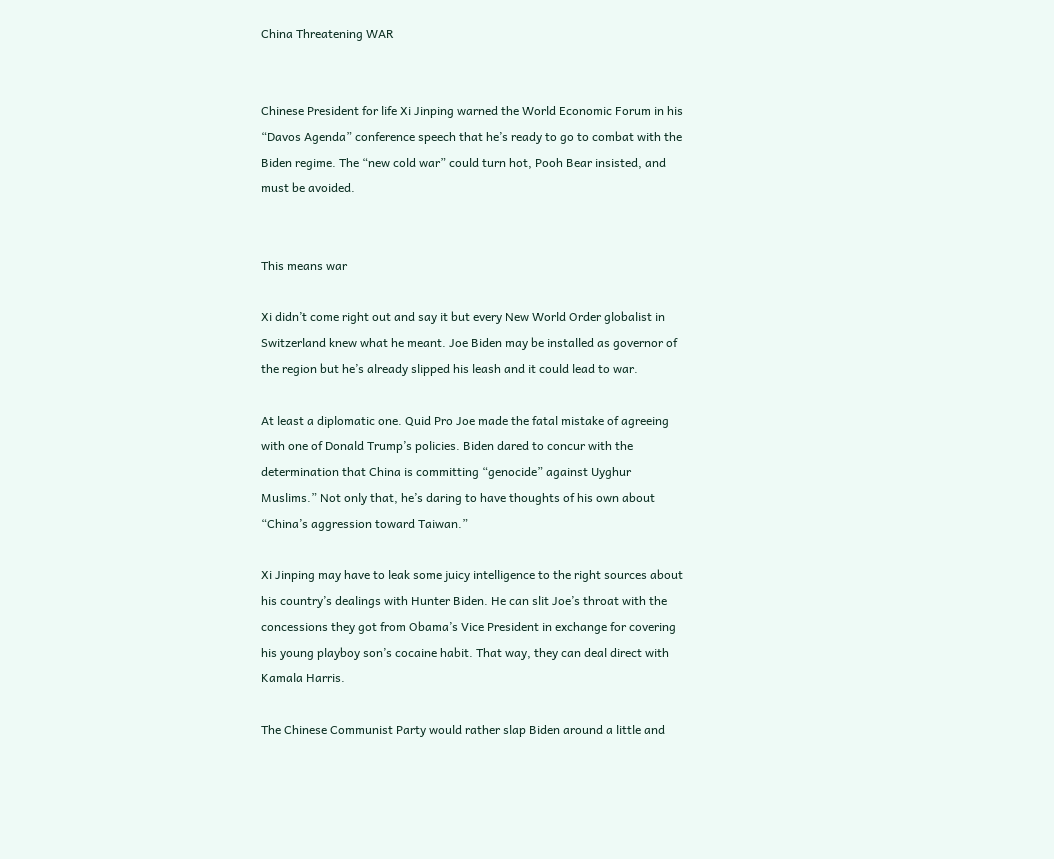China Threatening WAR


Chinese President for life Xi Jinping warned the World Economic Forum in his “Davos Agenda” conference speech that he’s ready to go to combat with the Biden regime. The “new cold war” could turn hot, Pooh Bear insisted, and must be avoided.


This means war

Xi didn’t come right out and say it but every New World Order globalist in Switzerland knew what he meant. Joe Biden may be installed as governor of the region but he’s already slipped his leash and it could lead to war.

At least a diplomatic one. Quid Pro Joe made the fatal mistake of agreeing with one of Donald Trump’s policies. Biden dared to concur with the determination that China is committing “genocide” against Uyghur Muslims.” Not only that, he’s daring to have thoughts of his own about “China’s aggression toward Taiwan.”

Xi Jinping may have to leak some juicy intelligence to the right sources about his country’s dealings with Hunter Biden. He can slit Joe’s throat with the concessions they got from Obama’s Vice President in exchange for covering his young playboy son’s cocaine habit. That way, they can deal direct with Kamala Harris.

The Chinese Communist Party would rather slap Biden around a little and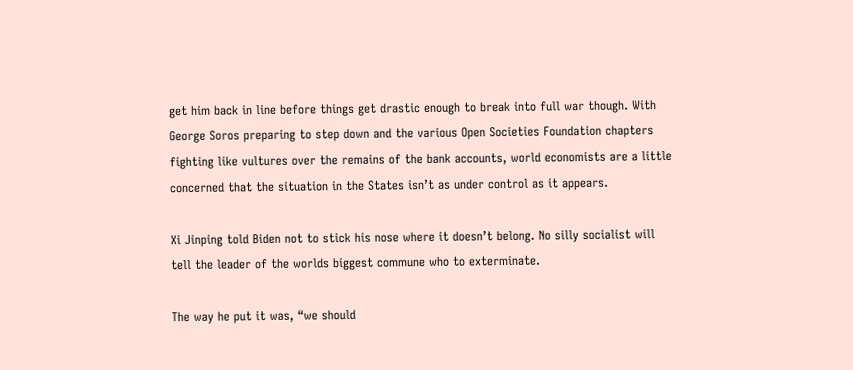get him back in line before things get drastic enough to break into full war though. With George Soros preparing to step down and the various Open Societies Foundation chapters fighting like vultures over the remains of the bank accounts, world economists are a little concerned that the situation in the States isn’t as under control as it appears.

Xi Jinping told Biden not to stick his nose where it doesn’t belong. No silly socialist will tell the leader of the worlds biggest commune who to exterminate.

The way he put it was, “we should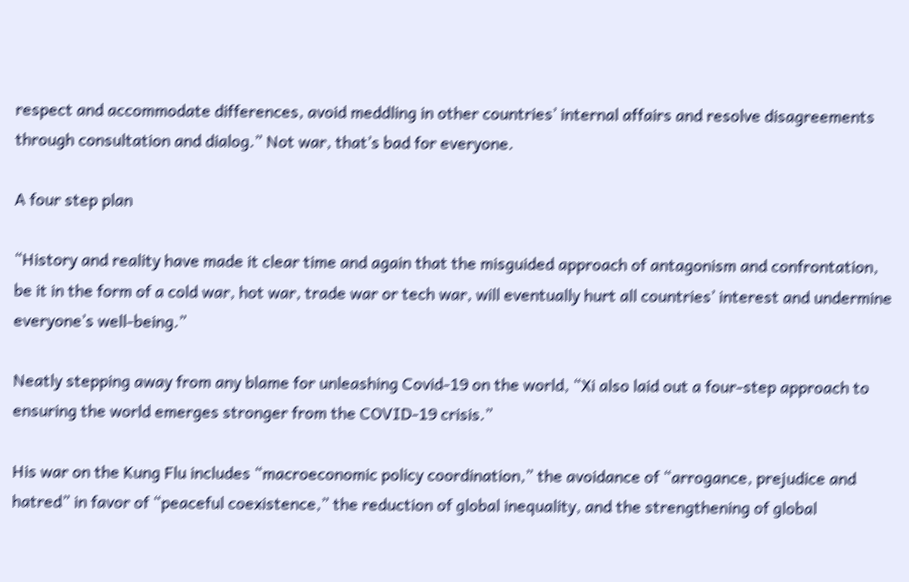respect and accommodate differences, avoid meddling in other countries’ internal affairs and resolve disagreements through consultation and dialog.” Not war, that’s bad for everyone.

A four step plan

“History and reality have made it clear time and again that the misguided approach of antagonism and confrontation, be it in the form of a cold war, hot war, trade war or tech war, will eventually hurt all countries’ interest and undermine everyone’s well-being.”

Neatly stepping away from any blame for unleashing Covid-19 on the world, “Xi also laid out a four-step approach to ensuring the world emerges stronger from the COVID-19 crisis.”

His war on the Kung Flu includes “macroeconomic policy coordination,” the avoidance of “arrogance, prejudice and hatred” in favor of “peaceful coexistence,” the reduction of global inequality, and the strengthening of global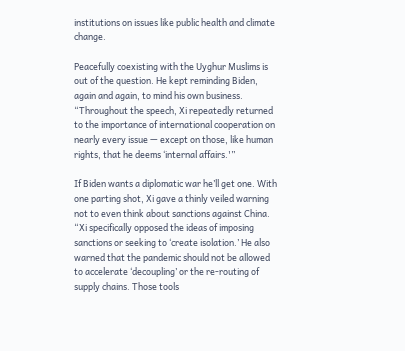institutions on issues like public health and climate change.

Peacefully coexisting with the Uyghur Muslims is out of the question. He kept reminding Biden, again and again, to mind his own business. “Throughout the speech, Xi repeatedly returned to the importance of international cooperation on nearly every issue — except on those, like human rights, that he deems ‘internal affairs.'”

If Biden wants a diplomatic war he’ll get one. With one parting shot, Xi gave a thinly veiled warning not to even think about sanctions against China. “Xi specifically opposed the ideas of imposing sanctions or seeking to ‘create isolation.’ He also warned that the pandemic should not be allowed to accelerate ‘decoupling’ or the re-routing of supply chains. Those tools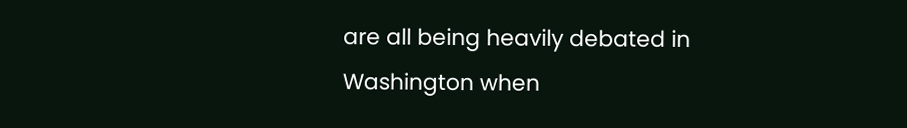are all being heavily debated in Washington when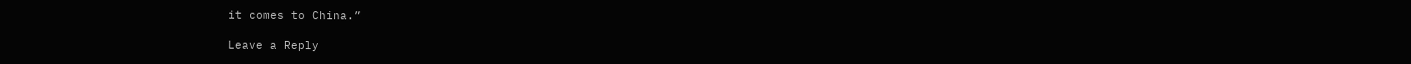it comes to China.”

Leave a Reply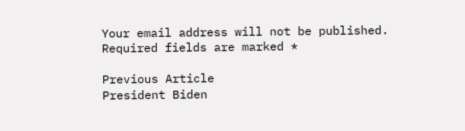Your email address will not be published. Required fields are marked *

Previous Article
President Biden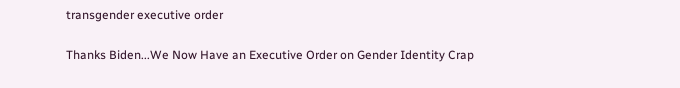transgender executive order

Thanks Biden...We Now Have an Executive Order on Gender Identity Crap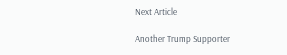Next Article

Another Trump Supporter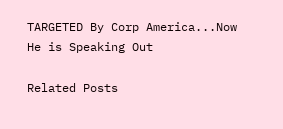TARGETED By Corp America...Now He is Speaking Out

Related Posts